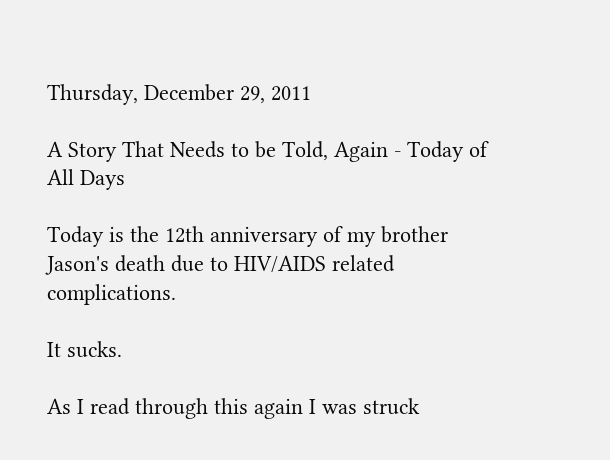Thursday, December 29, 2011

A Story That Needs to be Told, Again - Today of All Days

Today is the 12th anniversary of my brother Jason's death due to HIV/AIDS related complications.

It sucks.

As I read through this again I was struck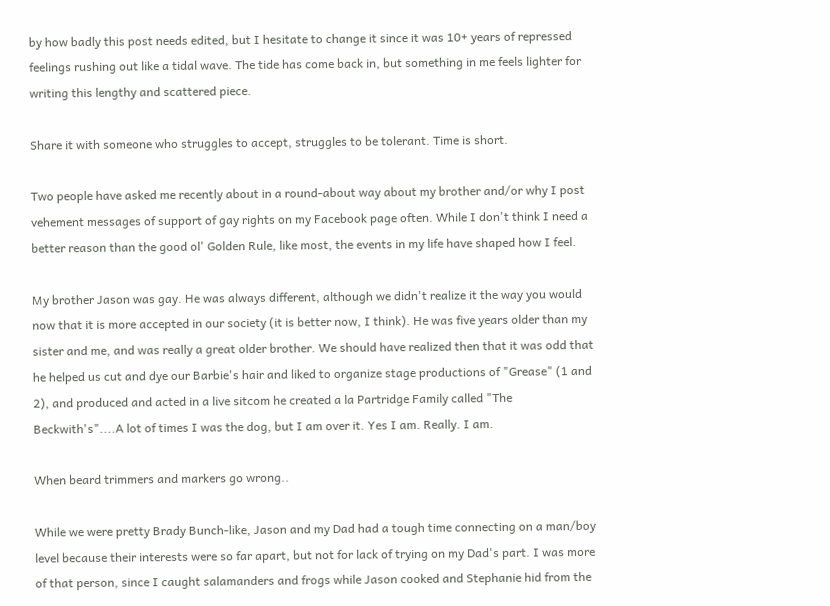by how badly this post needs edited, but I hesitate to change it since it was 10+ years of repressed feelings rushing out like a tidal wave. The tide has come back in, but something in me feels lighter for writing this lengthy and scattered piece.

Share it with someone who struggles to accept, struggles to be tolerant. Time is short.

Two people have asked me recently about in a round-about way about my brother and/or why I post vehement messages of support of gay rights on my Facebook page often. While I don't think I need a better reason than the good ol' Golden Rule, like most, the events in my life have shaped how I feel.

My brother Jason was gay. He was always different, although we didn't realize it the way you would now that it is more accepted in our society (it is better now, I think). He was five years older than my sister and me, and was really a great older brother. We should have realized then that it was odd that he helped us cut and dye our Barbie's hair and liked to organize stage productions of "Grease" (1 and 2), and produced and acted in a live sitcom he created a la Partridge Family called "The Beckwith's"....A lot of times I was the dog, but I am over it. Yes I am. Really. I am.

When beard trimmers and markers go wrong..

While we were pretty Brady Bunch-like, Jason and my Dad had a tough time connecting on a man/boy level because their interests were so far apart, but not for lack of trying on my Dad's part. I was more of that person, since I caught salamanders and frogs while Jason cooked and Stephanie hid from the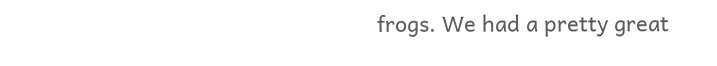frogs. We had a pretty great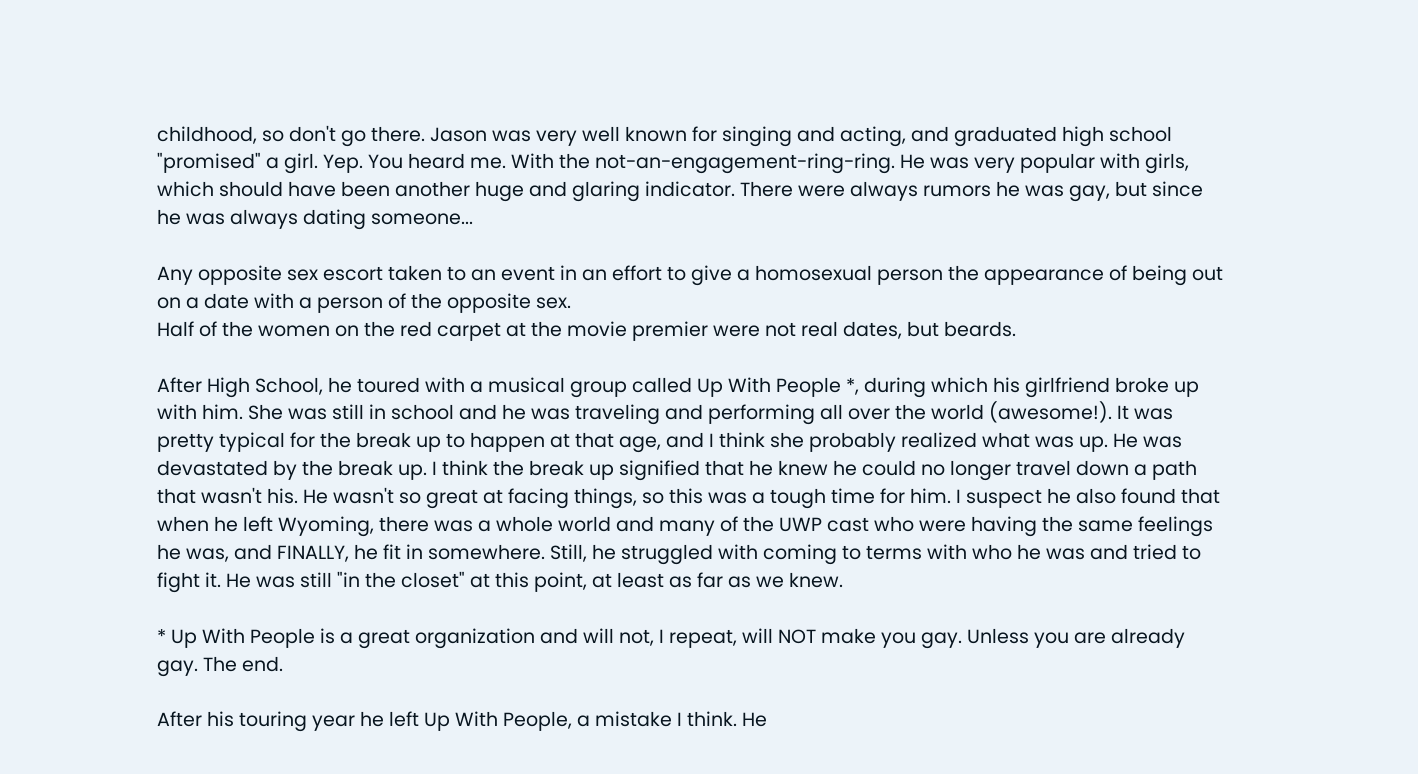childhood, so don't go there. Jason was very well known for singing and acting, and graduated high school "promised" a girl. Yep. You heard me. With the not-an-engagement-ring-ring. He was very popular with girls, which should have been another huge and glaring indicator. There were always rumors he was gay, but since he was always dating someone...

Any opposite sex escort taken to an event in an effort to give a homosexual person the appearance of being out on a date with a person of the opposite sex.
Half of the women on the red carpet at the movie premier were not real dates, but beards.

After High School, he toured with a musical group called Up With People *, during which his girlfriend broke up with him. She was still in school and he was traveling and performing all over the world (awesome!). It was pretty typical for the break up to happen at that age, and I think she probably realized what was up. He was devastated by the break up. I think the break up signified that he knew he could no longer travel down a path that wasn't his. He wasn't so great at facing things, so this was a tough time for him. I suspect he also found that when he left Wyoming, there was a whole world and many of the UWP cast who were having the same feelings he was, and FINALLY, he fit in somewhere. Still, he struggled with coming to terms with who he was and tried to fight it. He was still "in the closet" at this point, at least as far as we knew.

* Up With People is a great organization and will not, I repeat, will NOT make you gay. Unless you are already gay. The end.

After his touring year he left Up With People, a mistake I think. He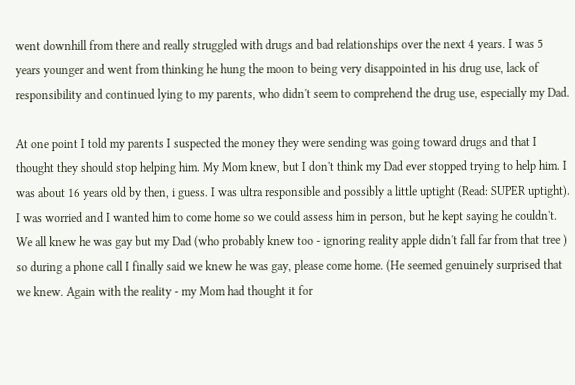went downhill from there and really struggled with drugs and bad relationships over the next 4 years. I was 5 years younger and went from thinking he hung the moon to being very disappointed in his drug use, lack of responsibility and continued lying to my parents, who didn't seem to comprehend the drug use, especially my Dad.

At one point I told my parents I suspected the money they were sending was going toward drugs and that I thought they should stop helping him. My Mom knew, but I don't think my Dad ever stopped trying to help him. I was about 16 years old by then, i guess. I was ultra responsible and possibly a little uptight (Read: SUPER uptight). I was worried and I wanted him to come home so we could assess him in person, but he kept saying he couldn't. We all knew he was gay but my Dad (who probably knew too - ignoring reality apple didn't fall far from that tree ) so during a phone call I finally said we knew he was gay, please come home. (He seemed genuinely surprised that we knew. Again with the reality - my Mom had thought it for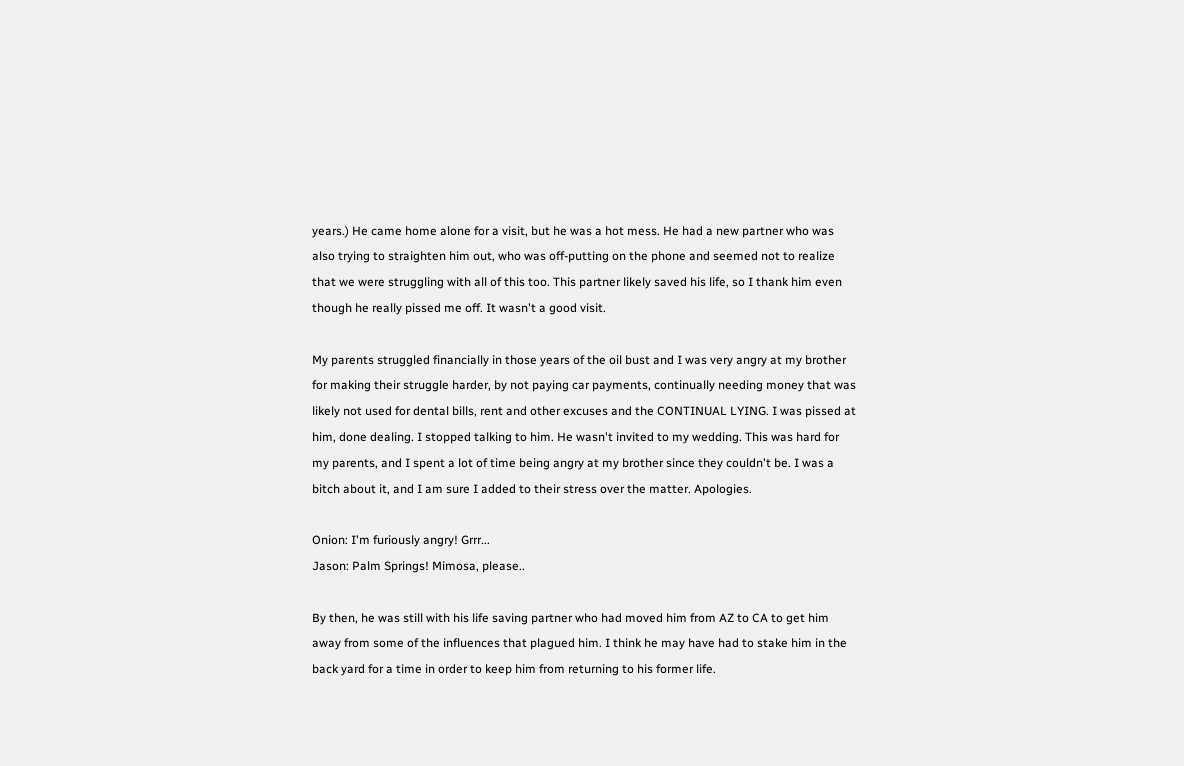years.) He came home alone for a visit, but he was a hot mess. He had a new partner who was also trying to straighten him out, who was off-putting on the phone and seemed not to realize that we were struggling with all of this too. This partner likely saved his life, so I thank him even though he really pissed me off. It wasn't a good visit.

My parents struggled financially in those years of the oil bust and I was very angry at my brother for making their struggle harder, by not paying car payments, continually needing money that was likely not used for dental bills, rent and other excuses and the CONTINUAL LYING. I was pissed at him, done dealing. I stopped talking to him. He wasn't invited to my wedding. This was hard for my parents, and I spent a lot of time being angry at my brother since they couldn't be. I was a bitch about it, and I am sure I added to their stress over the matter. Apologies.

Onion: I'm furiously angry! Grrr...
Jason: Palm Springs! Mimosa, please..

By then, he was still with his life saving partner who had moved him from AZ to CA to get him away from some of the influences that plagued him. I think he may have had to stake him in the back yard for a time in order to keep him from returning to his former life.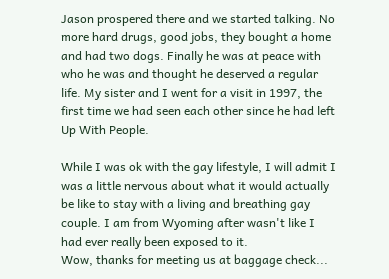Jason prospered there and we started talking. No more hard drugs, good jobs, they bought a home and had two dogs. Finally he was at peace with who he was and thought he deserved a regular life. My sister and I went for a visit in 1997, the first time we had seen each other since he had left Up With People.

While I was ok with the gay lifestyle, I will admit I was a little nervous about what it would actually be like to stay with a living and breathing gay couple. I am from Wyoming after wasn't like I had ever really been exposed to it.
Wow, thanks for meeting us at baggage check...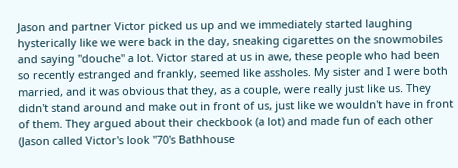Jason and partner Victor picked us up and we immediately started laughing hysterically like we were back in the day, sneaking cigarettes on the snowmobiles and saying "douche" a lot. Victor stared at us in awe, these people who had been so recently estranged and frankly, seemed like assholes. My sister and I were both married, and it was obvious that they, as a couple, were really just like us. They didn't stand around and make out in front of us, just like we wouldn't have in front of them. They argued about their checkbook (a lot) and made fun of each other (Jason called Victor's look "70's Bathhouse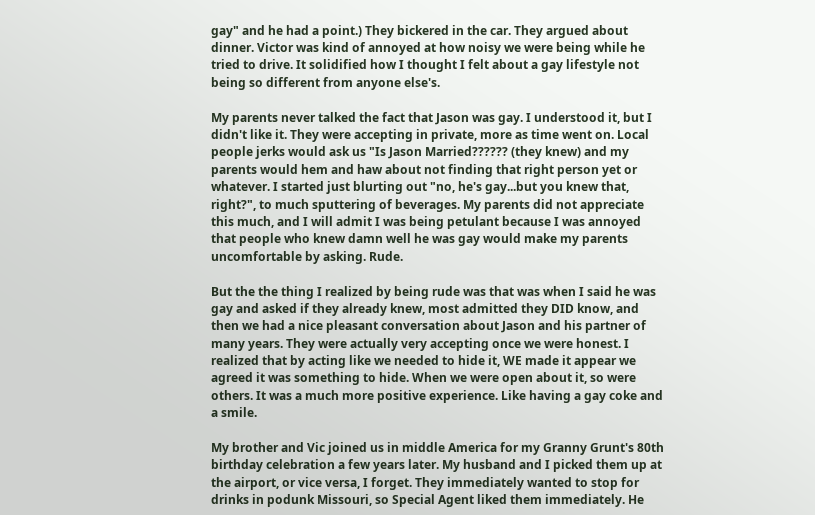gay" and he had a point.) They bickered in the car. They argued about dinner. Victor was kind of annoyed at how noisy we were being while he tried to drive. It solidified how I thought I felt about a gay lifestyle not being so different from anyone else's.

My parents never talked the fact that Jason was gay. I understood it, but I didn't like it. They were accepting in private, more as time went on. Local people jerks would ask us "Is Jason Married?????? (they knew) and my parents would hem and haw about not finding that right person yet or whatever. I started just blurting out "no, he's gay...but you knew that, right?", to much sputtering of beverages. My parents did not appreciate this much, and I will admit I was being petulant because I was annoyed that people who knew damn well he was gay would make my parents uncomfortable by asking. Rude.

But the the thing I realized by being rude was that was when I said he was gay and asked if they already knew, most admitted they DID know, and then we had a nice pleasant conversation about Jason and his partner of many years. They were actually very accepting once we were honest. I realized that by acting like we needed to hide it, WE made it appear we agreed it was something to hide. When we were open about it, so were others. It was a much more positive experience. Like having a gay coke and a smile.

My brother and Vic joined us in middle America for my Granny Grunt's 80th birthday celebration a few years later. My husband and I picked them up at the airport, or vice versa, I forget. They immediately wanted to stop for drinks in podunk Missouri, so Special Agent liked them immediately. He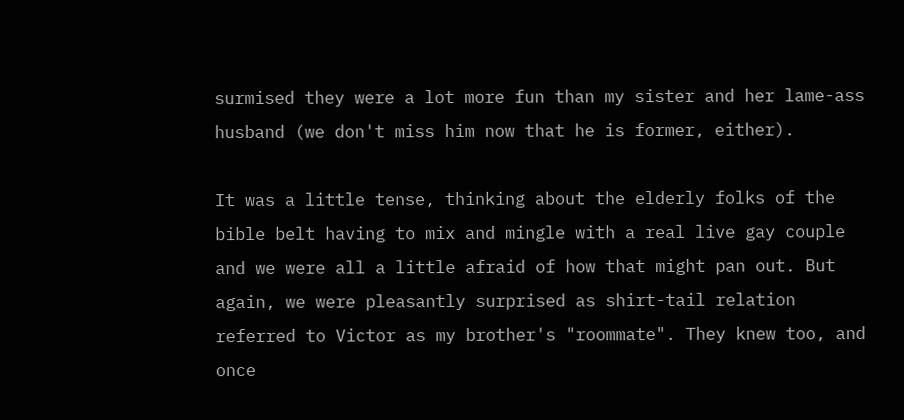surmised they were a lot more fun than my sister and her lame-ass husband (we don't miss him now that he is former, either).

It was a little tense, thinking about the elderly folks of the bible belt having to mix and mingle with a real live gay couple and we were all a little afraid of how that might pan out. But again, we were pleasantly surprised as shirt-tail relation referred to Victor as my brother's "roommate". They knew too, and once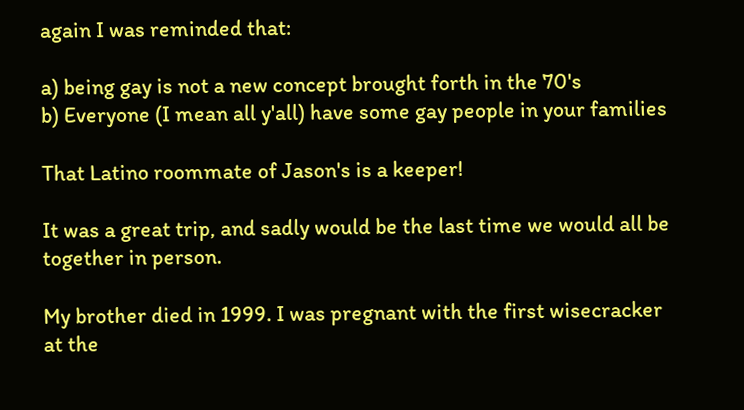again I was reminded that:

a) being gay is not a new concept brought forth in the 70's
b) Everyone (I mean all y'all) have some gay people in your families

That Latino roommate of Jason's is a keeper!

It was a great trip, and sadly would be the last time we would all be together in person.

My brother died in 1999. I was pregnant with the first wisecracker at the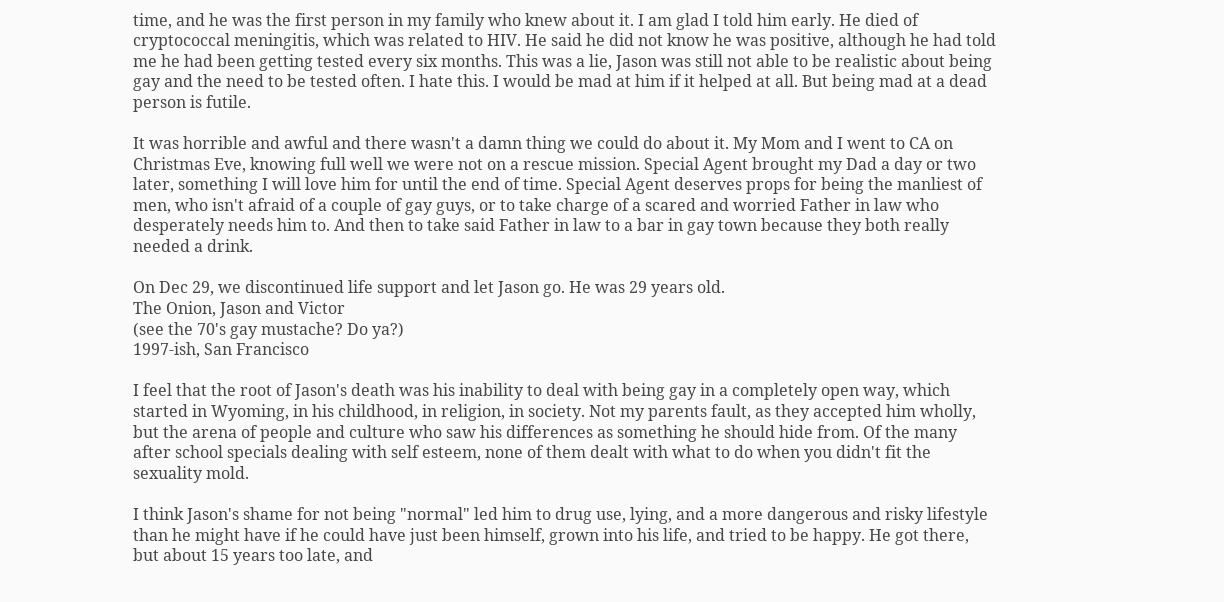time, and he was the first person in my family who knew about it. I am glad I told him early. He died of cryptococcal meningitis, which was related to HIV. He said he did not know he was positive, although he had told me he had been getting tested every six months. This was a lie, Jason was still not able to be realistic about being gay and the need to be tested often. I hate this. I would be mad at him if it helped at all. But being mad at a dead person is futile.

It was horrible and awful and there wasn't a damn thing we could do about it. My Mom and I went to CA on Christmas Eve, knowing full well we were not on a rescue mission. Special Agent brought my Dad a day or two later, something I will love him for until the end of time. Special Agent deserves props for being the manliest of men, who isn't afraid of a couple of gay guys, or to take charge of a scared and worried Father in law who desperately needs him to. And then to take said Father in law to a bar in gay town because they both really needed a drink.

On Dec 29, we discontinued life support and let Jason go. He was 29 years old.
The Onion, Jason and Victor
(see the 70's gay mustache? Do ya?)
1997-ish, San Francisco

I feel that the root of Jason's death was his inability to deal with being gay in a completely open way, which started in Wyoming, in his childhood, in religion, in society. Not my parents fault, as they accepted him wholly, but the arena of people and culture who saw his differences as something he should hide from. Of the many after school specials dealing with self esteem, none of them dealt with what to do when you didn't fit the sexuality mold.

I think Jason's shame for not being "normal" led him to drug use, lying, and a more dangerous and risky lifestyle than he might have if he could have just been himself, grown into his life, and tried to be happy. He got there, but about 15 years too late, and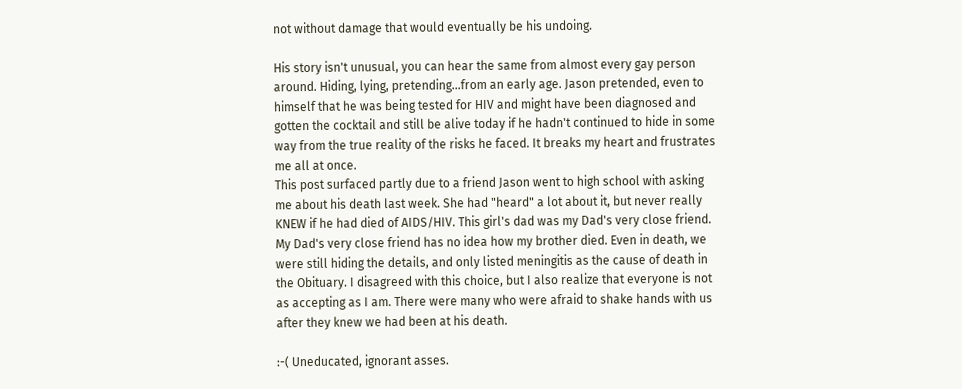not without damage that would eventually be his undoing.

His story isn't unusual, you can hear the same from almost every gay person around. Hiding, lying, pretending...from an early age. Jason pretended, even to himself that he was being tested for HIV and might have been diagnosed and gotten the cocktail and still be alive today if he hadn't continued to hide in some way from the true reality of the risks he faced. It breaks my heart and frustrates me all at once.
This post surfaced partly due to a friend Jason went to high school with asking me about his death last week. She had "heard" a lot about it, but never really KNEW if he had died of AIDS/HIV. This girl's dad was my Dad's very close friend. My Dad's very close friend has no idea how my brother died. Even in death, we were still hiding the details, and only listed meningitis as the cause of death in the Obituary. I disagreed with this choice, but I also realize that everyone is not as accepting as I am. There were many who were afraid to shake hands with us after they knew we had been at his death.

:-( Uneducated, ignorant asses.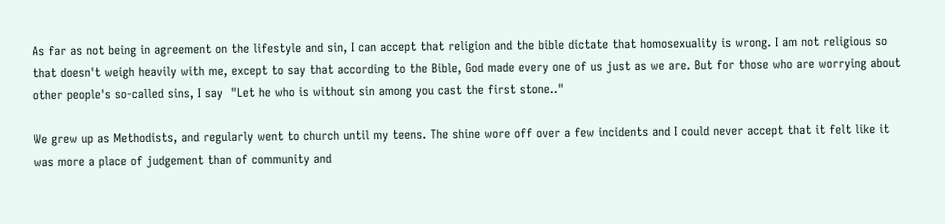As far as not being in agreement on the lifestyle and sin, I can accept that religion and the bible dictate that homosexuality is wrong. I am not religious so that doesn't weigh heavily with me, except to say that according to the Bible, God made every one of us just as we are. But for those who are worrying about other people's so-called sins, I say  "Let he who is without sin among you cast the first stone.."

We grew up as Methodists, and regularly went to church until my teens. The shine wore off over a few incidents and I could never accept that it felt like it was more a place of judgement than of community and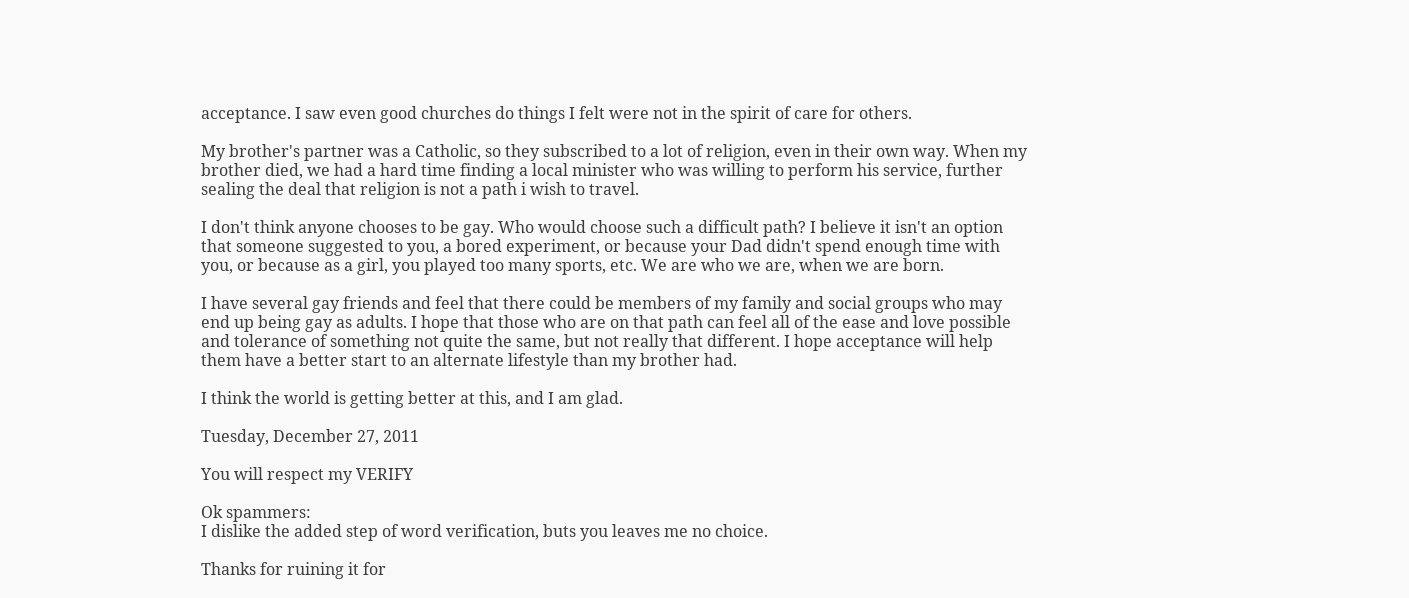acceptance. I saw even good churches do things I felt were not in the spirit of care for others.

My brother's partner was a Catholic, so they subscribed to a lot of religion, even in their own way. When my brother died, we had a hard time finding a local minister who was willing to perform his service, further sealing the deal that religion is not a path i wish to travel.

I don't think anyone chooses to be gay. Who would choose such a difficult path? I believe it isn't an option that someone suggested to you, a bored experiment, or because your Dad didn't spend enough time with you, or because as a girl, you played too many sports, etc. We are who we are, when we are born.

I have several gay friends and feel that there could be members of my family and social groups who may end up being gay as adults. I hope that those who are on that path can feel all of the ease and love possible and tolerance of something not quite the same, but not really that different. I hope acceptance will help them have a better start to an alternate lifestyle than my brother had.

I think the world is getting better at this, and I am glad.

Tuesday, December 27, 2011

You will respect my VERIFY

Ok spammers:
I dislike the added step of word verification, buts you leaves me no choice.

Thanks for ruining it for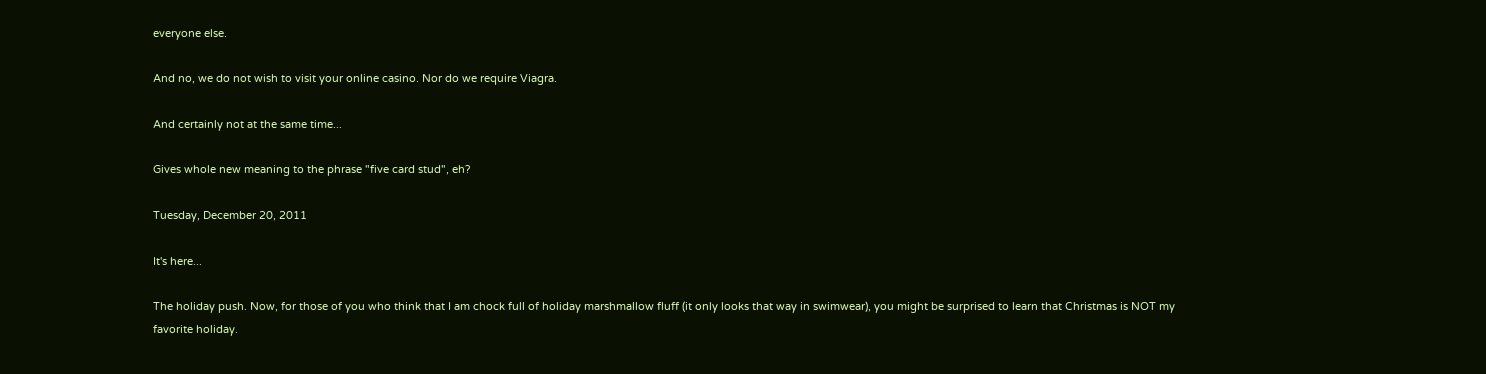everyone else.

And no, we do not wish to visit your online casino. Nor do we require Viagra.

And certainly not at the same time...

Gives whole new meaning to the phrase "five card stud", eh?

Tuesday, December 20, 2011

It's here...

The holiday push. Now, for those of you who think that I am chock full of holiday marshmallow fluff (it only looks that way in swimwear), you might be surprised to learn that Christmas is NOT my favorite holiday.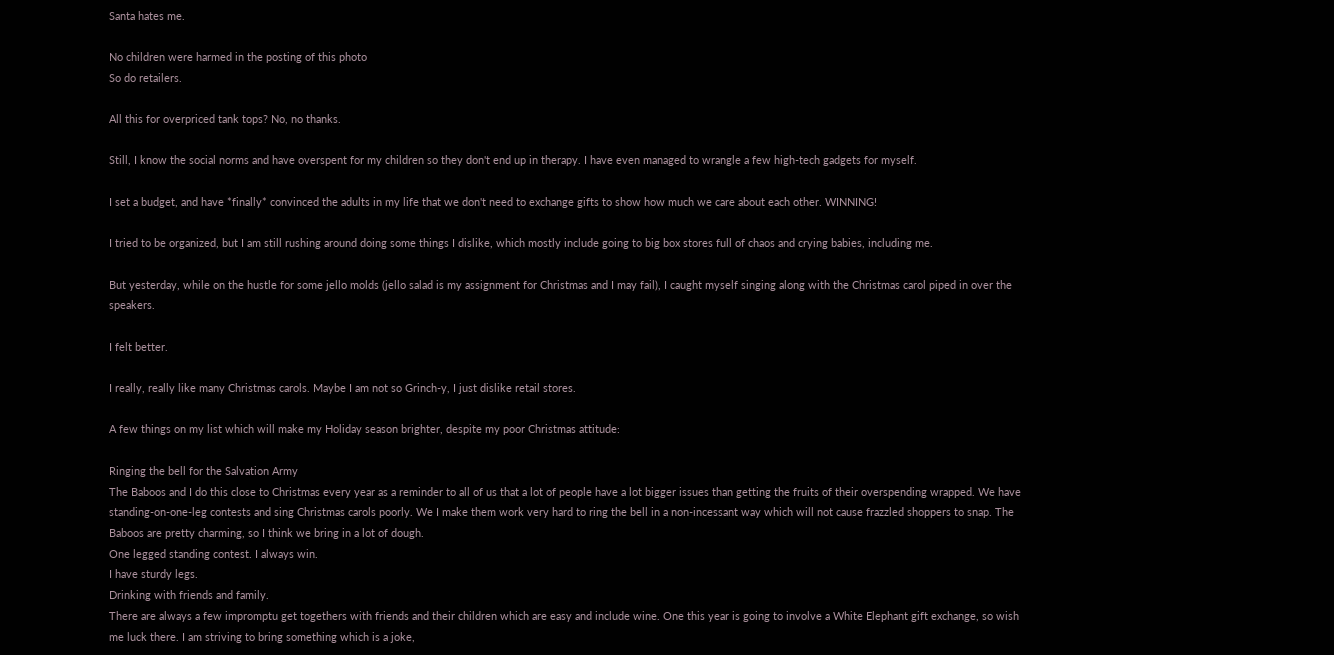Santa hates me.

No children were harmed in the posting of this photo
So do retailers.

All this for overpriced tank tops? No, no thanks.

Still, I know the social norms and have overspent for my children so they don't end up in therapy. I have even managed to wrangle a few high-tech gadgets for myself.

I set a budget, and have *finally* convinced the adults in my life that we don't need to exchange gifts to show how much we care about each other. WINNING!

I tried to be organized, but I am still rushing around doing some things I dislike, which mostly include going to big box stores full of chaos and crying babies, including me.

But yesterday, while on the hustle for some jello molds (jello salad is my assignment for Christmas and I may fail), I caught myself singing along with the Christmas carol piped in over the speakers.

I felt better.

I really, really like many Christmas carols. Maybe I am not so Grinch-y, I just dislike retail stores.

A few things on my list which will make my Holiday season brighter, despite my poor Christmas attitude:

Ringing the bell for the Salvation Army
The Baboos and I do this close to Christmas every year as a reminder to all of us that a lot of people have a lot bigger issues than getting the fruits of their overspending wrapped. We have standing-on-one-leg contests and sing Christmas carols poorly. We I make them work very hard to ring the bell in a non-incessant way which will not cause frazzled shoppers to snap. The Baboos are pretty charming, so I think we bring in a lot of dough.
One legged standing contest. I always win.
I have sturdy legs.
Drinking with friends and family.
There are always a few impromptu get togethers with friends and their children which are easy and include wine. One this year is going to involve a White Elephant gift exchange, so wish me luck there. I am striving to bring something which is a joke,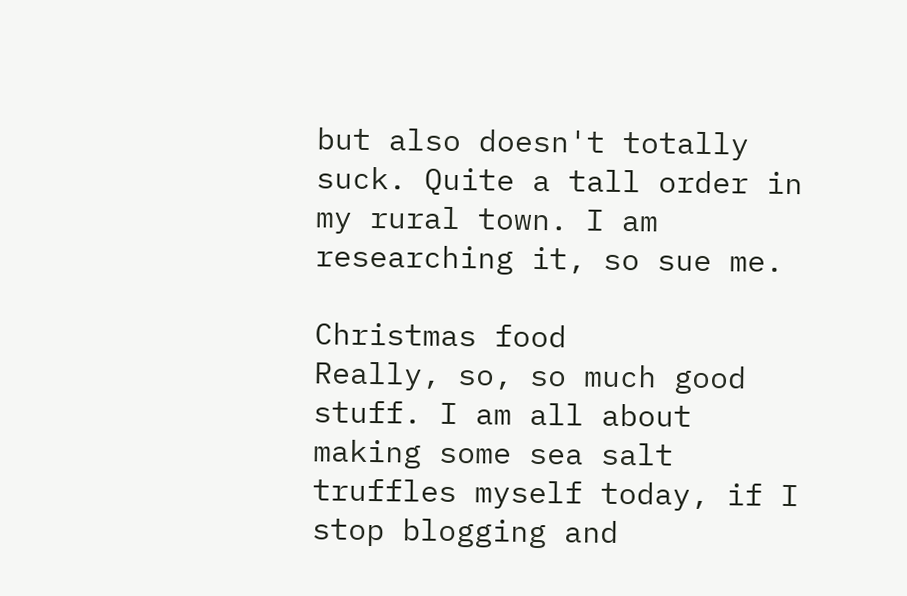but also doesn't totally suck. Quite a tall order in my rural town. I am researching it, so sue me.

Christmas food
Really, so, so much good stuff. I am all about making some sea salt truffles myself today, if I stop blogging and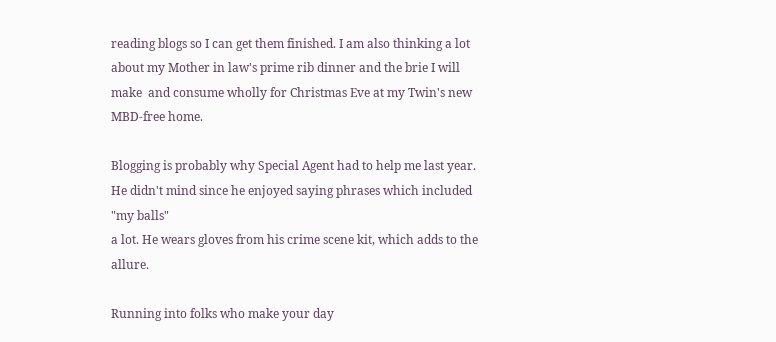reading blogs so I can get them finished. I am also thinking a lot about my Mother in law's prime rib dinner and the brie I will make  and consume wholly for Christmas Eve at my Twin's new MBD-free home.

Blogging is probably why Special Agent had to help me last year.
He didn't mind since he enjoyed saying phrases which included "my balls"
a lot. He wears gloves from his crime scene kit, which adds to the allure.

Running into folks who make your day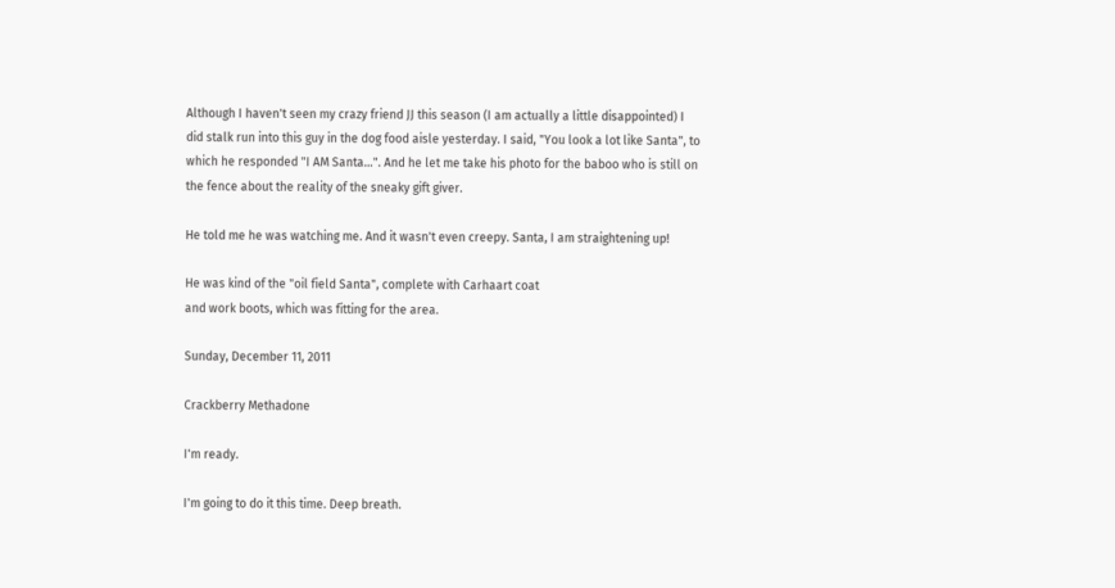Although I haven't seen my crazy friend JJ this season (I am actually a little disappointed) I did stalk run into this guy in the dog food aisle yesterday. I said, "You look a lot like Santa", to which he responded "I AM Santa...". And he let me take his photo for the baboo who is still on the fence about the reality of the sneaky gift giver.

He told me he was watching me. And it wasn't even creepy. Santa, I am straightening up!

He was kind of the "oil field Santa", complete with Carhaart coat
and work boots, which was fitting for the area.

Sunday, December 11, 2011

Crackberry Methadone

I'm ready.

I'm going to do it this time. Deep breath.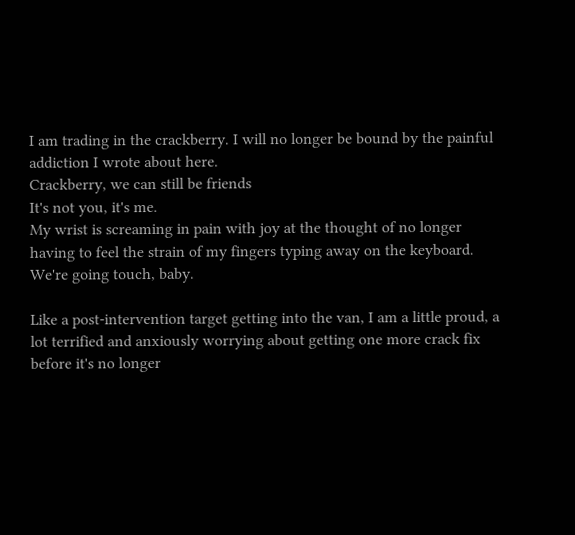I am trading in the crackberry. I will no longer be bound by the painful addiction I wrote about here.
Crackberry, we can still be friends
It's not you, it's me.
My wrist is screaming in pain with joy at the thought of no longer having to feel the strain of my fingers typing away on the keyboard. We're going touch, baby.

Like a post-intervention target getting into the van, I am a little proud, a lot terrified and anxiously worrying about getting one more crack fix before it's no longer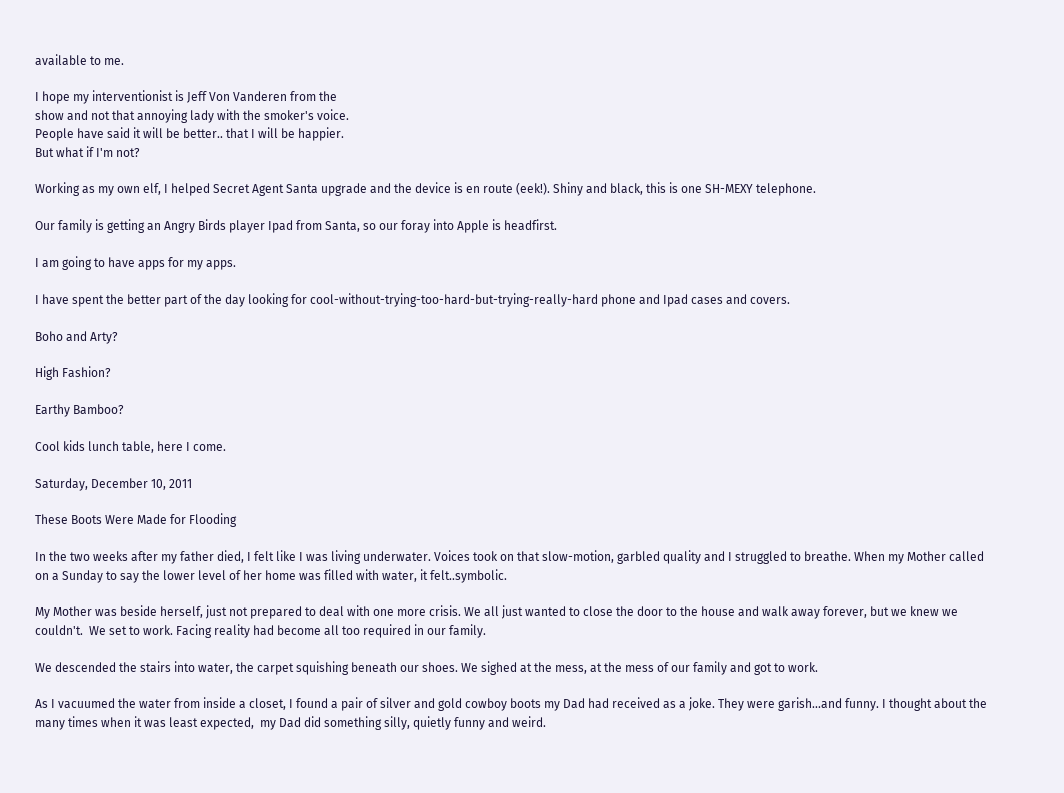available to me.

I hope my interventionist is Jeff Von Vanderen from the
show and not that annoying lady with the smoker's voice.
People have said it will be better.. that I will be happier.
But what if I'm not?

Working as my own elf, I helped Secret Agent Santa upgrade and the device is en route (eek!). Shiny and black, this is one SH-MEXY telephone.

Our family is getting an Angry Birds player Ipad from Santa, so our foray into Apple is headfirst.

I am going to have apps for my apps.

I have spent the better part of the day looking for cool-without-trying-too-hard-but-trying-really-hard phone and Ipad cases and covers.

Boho and Arty?

High Fashion?

Earthy Bamboo?

Cool kids lunch table, here I come.

Saturday, December 10, 2011

These Boots Were Made for Flooding

In the two weeks after my father died, I felt like I was living underwater. Voices took on that slow-motion, garbled quality and I struggled to breathe. When my Mother called on a Sunday to say the lower level of her home was filled with water, it felt..symbolic.

My Mother was beside herself, just not prepared to deal with one more crisis. We all just wanted to close the door to the house and walk away forever, but we knew we couldn't.  We set to work. Facing reality had become all too required in our family.

We descended the stairs into water, the carpet squishing beneath our shoes. We sighed at the mess, at the mess of our family and got to work.

As I vacuumed the water from inside a closet, I found a pair of silver and gold cowboy boots my Dad had received as a joke. They were garish...and funny. I thought about the many times when it was least expected,  my Dad did something silly, quietly funny and weird.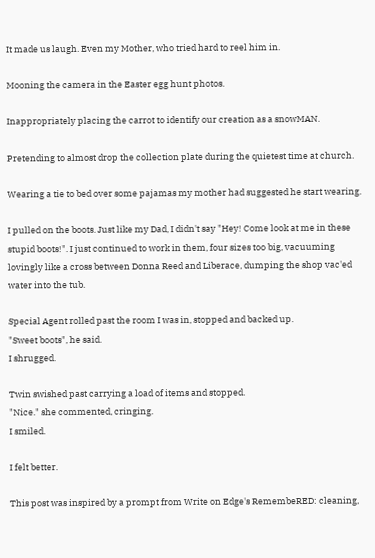It made us laugh. Even my Mother, who tried hard to reel him in.

Mooning the camera in the Easter egg hunt photos.

Inappropriately placing the carrot to identify our creation as a snowMAN.

Pretending to almost drop the collection plate during the quietest time at church.

Wearing a tie to bed over some pajamas my mother had suggested he start wearing.

I pulled on the boots. Just like my Dad, I didn't say "Hey! Come look at me in these stupid boots!". I just continued to work in them, four sizes too big, vacuuming lovingly like a cross between Donna Reed and Liberace, dumping the shop vac'ed water into the tub.

Special Agent rolled past the room I was in, stopped and backed up.
"Sweet boots", he said.
I shrugged.

Twin swished past carrying a load of items and stopped.
"Nice." she commented, cringing.
I smiled.

I felt better.

This post was inspired by a prompt from Write on Edge's RemembeRED: cleaning,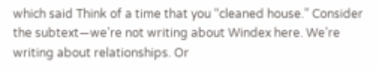which said Think of a time that you “cleaned house.” Consider the subtext—we’re not writing about Windex here. We’re writing about relationships. Or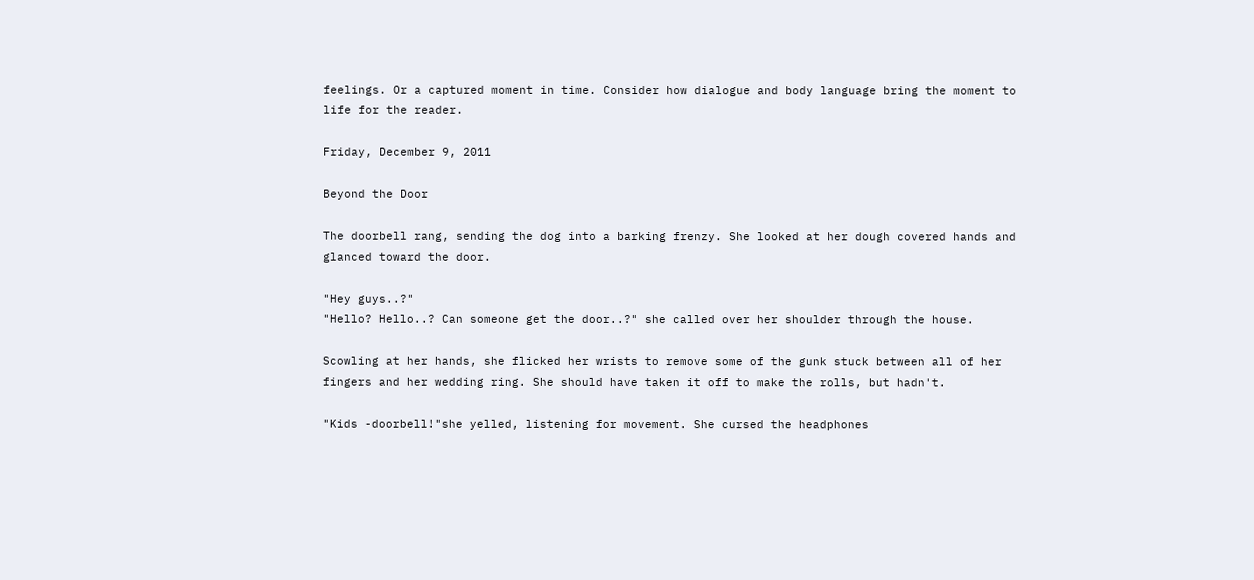feelings. Or a captured moment in time. Consider how dialogue and body language bring the moment to life for the reader.

Friday, December 9, 2011

Beyond the Door

The doorbell rang, sending the dog into a barking frenzy. She looked at her dough covered hands and glanced toward the door.

"Hey guys..?"
"Hello? Hello..? Can someone get the door..?" she called over her shoulder through the house.

Scowling at her hands, she flicked her wrists to remove some of the gunk stuck between all of her fingers and her wedding ring. She should have taken it off to make the rolls, but hadn't.

"Kids -doorbell!"she yelled, listening for movement. She cursed the headphones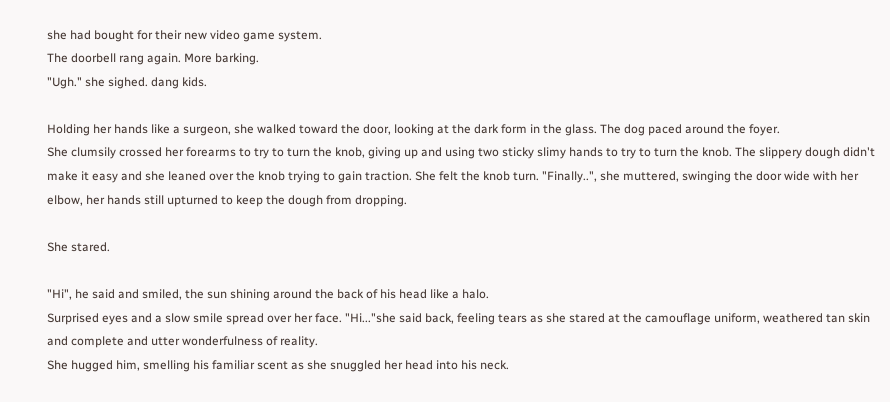she had bought for their new video game system.
The doorbell rang again. More barking.
"Ugh." she sighed. dang kids.

Holding her hands like a surgeon, she walked toward the door, looking at the dark form in the glass. The dog paced around the foyer.
She clumsily crossed her forearms to try to turn the knob, giving up and using two sticky slimy hands to try to turn the knob. The slippery dough didn't make it easy and she leaned over the knob trying to gain traction. She felt the knob turn. "Finally..", she muttered, swinging the door wide with her elbow, her hands still upturned to keep the dough from dropping.

She stared.

"Hi", he said and smiled, the sun shining around the back of his head like a halo.
Surprised eyes and a slow smile spread over her face. "Hi..."she said back, feeling tears as she stared at the camouflage uniform, weathered tan skin and complete and utter wonderfulness of reality.
She hugged him, smelling his familiar scent as she snuggled her head into his neck.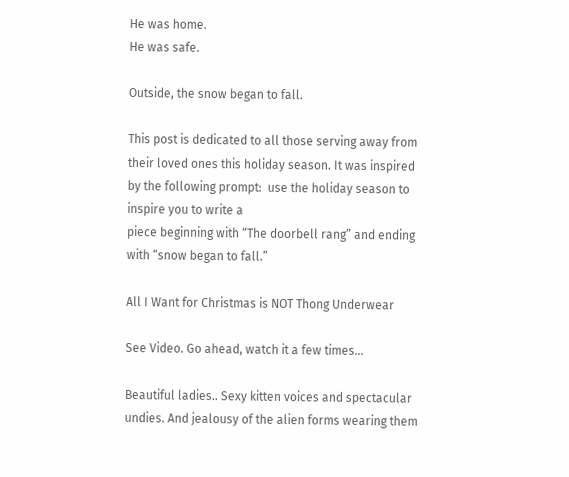He was home.
He was safe.

Outside, the snow began to fall.

This post is dedicated to all those serving away from their loved ones this holiday season. It was inspired by the following prompt:  use the holiday season to inspire you to write a
piece beginning with “The doorbell rang” and ending with “snow began to fall.”

All I Want for Christmas is NOT Thong Underwear

See Video. Go ahead, watch it a few times...

Beautiful ladies.. Sexy kitten voices and spectacular undies. And jealousy of the alien forms wearing them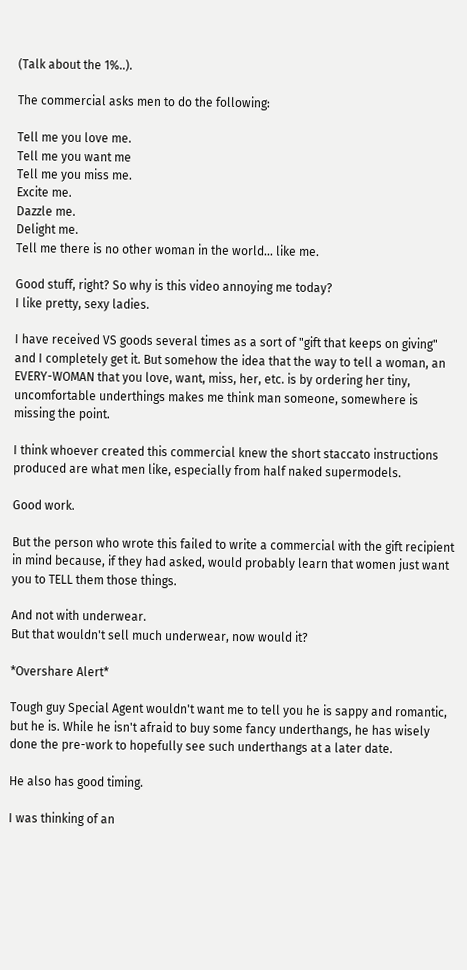(Talk about the 1%..).

The commercial asks men to do the following:

Tell me you love me.
Tell me you want me
Tell me you miss me.
Excite me.
Dazzle me.
Delight me.
Tell me there is no other woman in the world... like me.

Good stuff, right? So why is this video annoying me today?
I like pretty, sexy ladies.

I have received VS goods several times as a sort of "gift that keeps on giving" and I completely get it. But somehow the idea that the way to tell a woman, an EVERY-WOMAN that you love, want, miss, her, etc. is by ordering her tiny, uncomfortable underthings makes me think man someone, somewhere is missing the point.

I think whoever created this commercial knew the short staccato instructions produced are what men like, especially from half naked supermodels.

Good work.

But the person who wrote this failed to write a commercial with the gift recipient in mind because, if they had asked, would probably learn that women just want you to TELL them those things.

And not with underwear.
But that wouldn't sell much underwear, now would it?

*Overshare Alert*

Tough guy Special Agent wouldn't want me to tell you he is sappy and romantic, but he is. While he isn't afraid to buy some fancy underthangs, he has wisely done the pre-work to hopefully see such underthangs at a later date.

He also has good timing.

I was thinking of an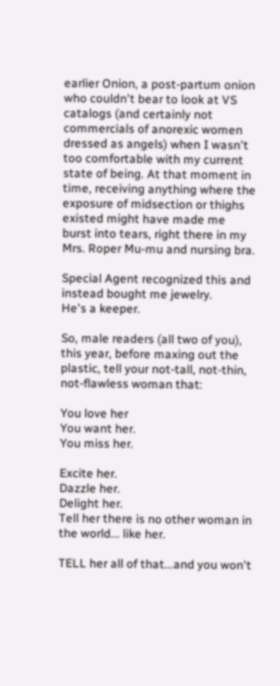earlier Onion, a post-partum onion who couldn't bear to look at VS catalogs (and certainly not commercials of anorexic women dressed as angels) when I wasn't too comfortable with my current state of being. At that moment in time, receiving anything where the exposure of midsection or thighs existed might have made me burst into tears, right there in my Mrs. Roper Mu-mu and nursing bra.

Special Agent recognized this and instead bought me jewelry.
He's a keeper.

So, male readers (all two of you), this year, before maxing out the plastic, tell your not-tall, not-thin, not-flawless woman that:

You love her
You want her.
You miss her.

Excite her.
Dazzle her.
Delight her.
Tell her there is no other woman in the world... like her.

TELL her all of that...and you won't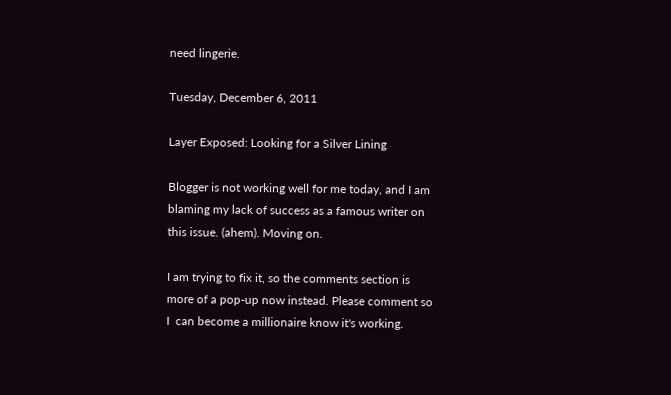need lingerie.

Tuesday, December 6, 2011

Layer Exposed: Looking for a Silver Lining

Blogger is not working well for me today, and I am blaming my lack of success as a famous writer on this issue. (ahem). Moving on.

I am trying to fix it, so the comments section is more of a pop-up now instead. Please comment so I  can become a millionaire know it's working.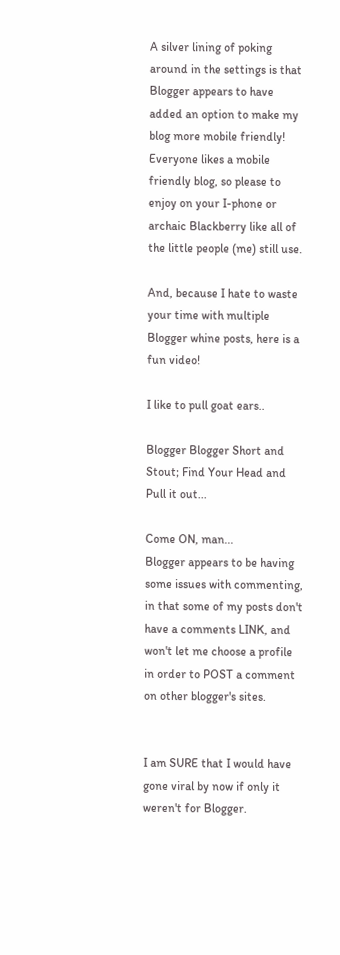A silver lining of poking around in the settings is that Blogger appears to have added an option to make my blog more mobile friendly! Everyone likes a mobile friendly blog, so please to enjoy on your I-phone or archaic Blackberry like all of the little people (me) still use.

And, because I hate to waste your time with multiple Blogger whine posts, here is a fun video!

I like to pull goat ears..

Blogger Blogger Short and Stout; Find Your Head and Pull it out...

Come ON, man...
Blogger appears to be having some issues with commenting, in that some of my posts don't have a comments LINK, and won't let me choose a profile in order to POST a comment on other blogger's sites.


I am SURE that I would have gone viral by now if only it weren't for Blogger.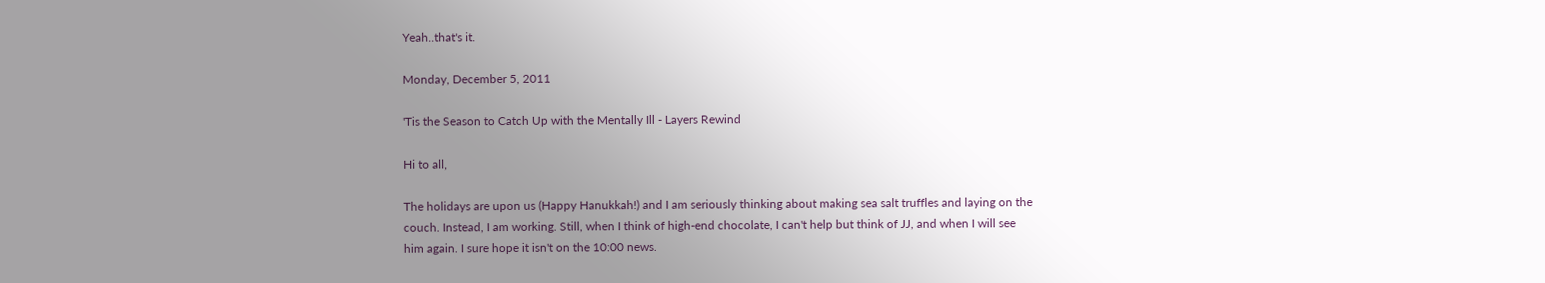Yeah..that's it.

Monday, December 5, 2011

'Tis the Season to Catch Up with the Mentally Ill - Layers Rewind

Hi to all,

The holidays are upon us (Happy Hanukkah!) and I am seriously thinking about making sea salt truffles and laying on the couch. Instead, I am working. Still, when I think of high-end chocolate, I can't help but think of JJ, and when I will see him again. I sure hope it isn't on the 10:00 news.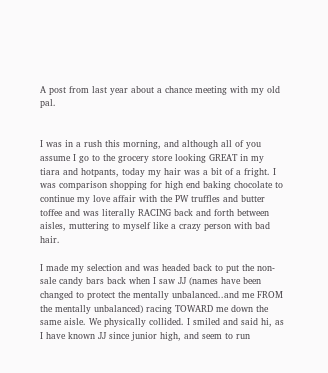A post from last year about a chance meeting with my old pal.


I was in a rush this morning, and although all of you assume I go to the grocery store looking GREAT in my tiara and hotpants, today my hair was a bit of a fright. I was comparison shopping for high end baking chocolate to continue my love affair with the PW truffles and butter toffee and was literally RACING back and forth between aisles, muttering to myself like a crazy person with bad hair.

I made my selection and was headed back to put the non-sale candy bars back when I saw JJ (names have been changed to protect the mentally unbalanced..and me FROM the mentally unbalanced) racing TOWARD me down the same aisle. We physically collided. I smiled and said hi, as I have known JJ since junior high, and seem to run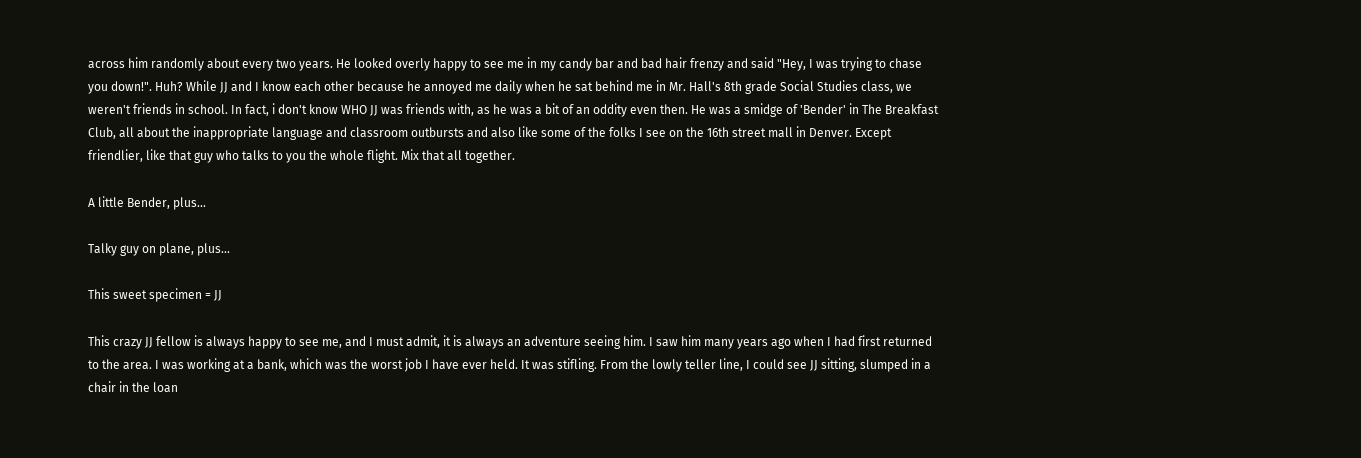across him randomly about every two years. He looked overly happy to see me in my candy bar and bad hair frenzy and said "Hey, I was trying to chase you down!". Huh? While JJ and I know each other because he annoyed me daily when he sat behind me in Mr. Hall's 8th grade Social Studies class, we weren't friends in school. In fact, i don't know WHO JJ was friends with, as he was a bit of an oddity even then. He was a smidge of 'Bender' in The Breakfast Club, all about the inappropriate language and classroom outbursts and also like some of the folks I see on the 16th street mall in Denver. Except friendlier, like that guy who talks to you the whole flight. Mix that all together.

A little Bender, plus...

Talky guy on plane, plus...

This sweet specimen = JJ

This crazy JJ fellow is always happy to see me, and I must admit, it is always an adventure seeing him. I saw him many years ago when I had first returned to the area. I was working at a bank, which was the worst job I have ever held. It was stifling. From the lowly teller line, I could see JJ sitting, slumped in a chair in the loan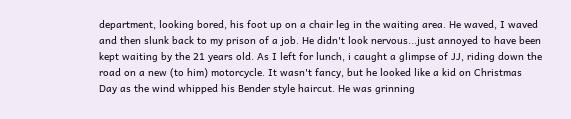department, looking bored, his foot up on a chair leg in the waiting area. He waved, I waved and then slunk back to my prison of a job. He didn't look nervous...just annoyed to have been kept waiting by the 21 years old. As I left for lunch, i caught a glimpse of JJ, riding down the road on a new (to him) motorcycle. It wasn't fancy, but he looked like a kid on Christmas Day as the wind whipped his Bender style haircut. He was grinning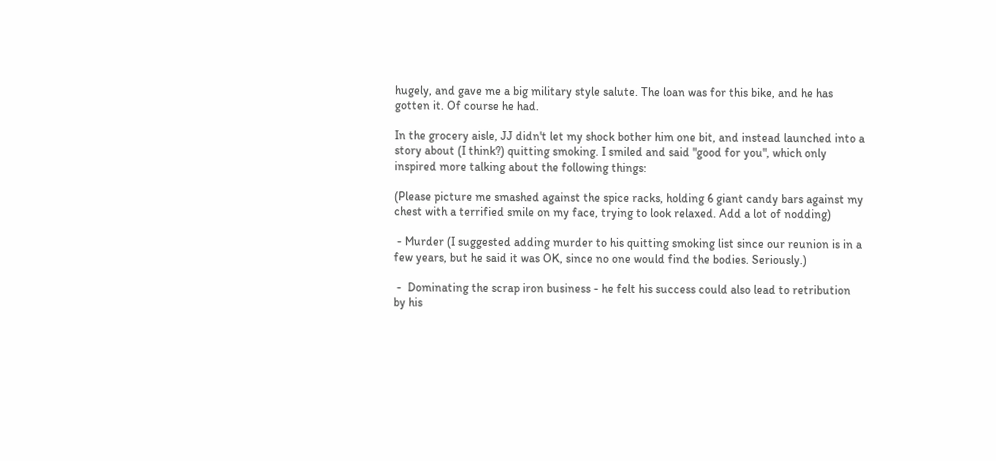hugely, and gave me a big military style salute. The loan was for this bike, and he has gotten it. Of course he had.

In the grocery aisle, JJ didn't let my shock bother him one bit, and instead launched into a story about (I think?) quitting smoking. I smiled and said "good for you", which only inspired more talking about the following things:

(Please picture me smashed against the spice racks, holding 6 giant candy bars against my chest with a terrified smile on my face, trying to look relaxed. Add a lot of nodding)

 - Murder (I suggested adding murder to his quitting smoking list since our reunion is in a few years, but he said it was OK, since no one would find the bodies. Seriously.)

 -  Dominating the scrap iron business - he felt his success could also lead to retribution by his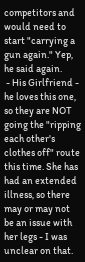competitors and would need to start "carrying a gun again." Yep, he said again.
 - His Girlfriend - he loves this one, so they are NOT going the "ripping each other's clothes off" route this time. She has had an extended illness, so there may or may not be an issue with her legs - I was unclear on that.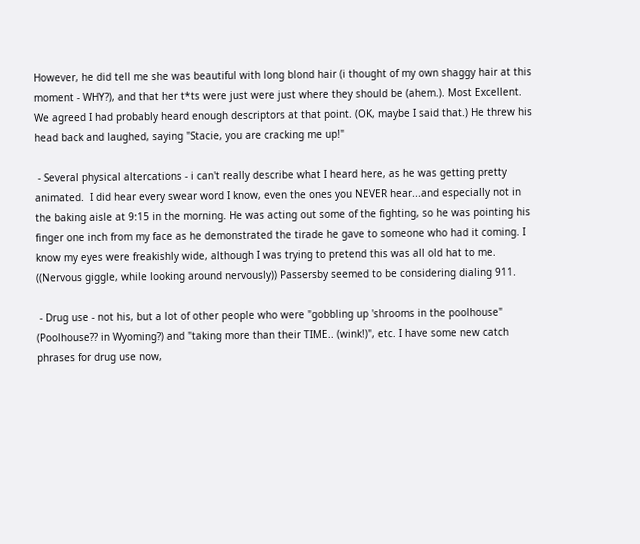However, he did tell me she was beautiful with long blond hair (i thought of my own shaggy hair at this moment - WHY?), and that her t*ts were just were just where they should be (ahem.). Most Excellent. We agreed I had probably heard enough descriptors at that point. (OK, maybe I said that.) He threw his head back and laughed, saying "Stacie, you are cracking me up!"

 - Several physical altercations - i can't really describe what I heard here, as he was getting pretty animated.  I did hear every swear word I know, even the ones you NEVER hear...and especially not in the baking aisle at 9:15 in the morning. He was acting out some of the fighting, so he was pointing his finger one inch from my face as he demonstrated the tirade he gave to someone who had it coming. I know my eyes were freakishly wide, although I was trying to pretend this was all old hat to me. ((Nervous giggle, while looking around nervously)) Passersby seemed to be considering dialing 911.

 - Drug use - not his, but a lot of other people who were "gobbling up 'shrooms in the poolhouse" (Poolhouse?? in Wyoming?) and "taking more than their TIME.. (wink!)", etc. I have some new catch phrases for drug use now,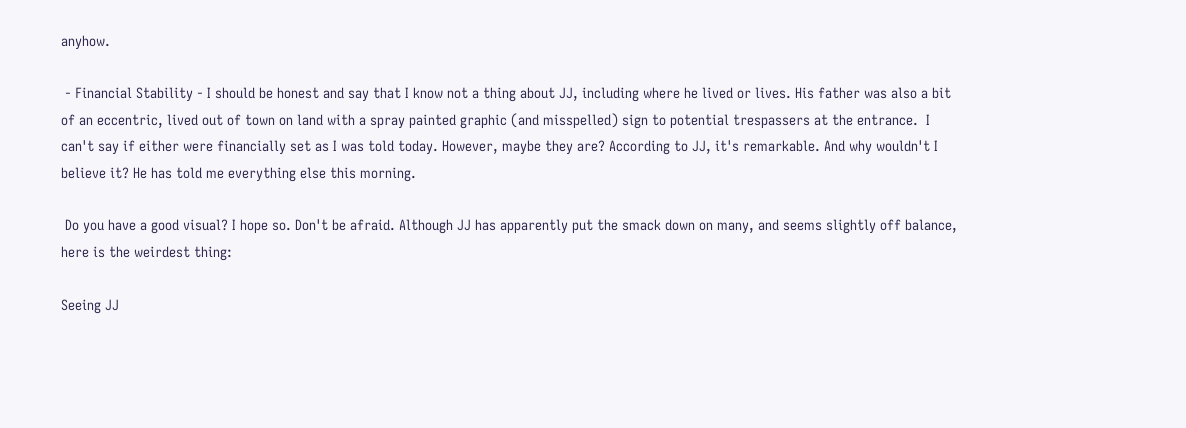anyhow.

 - Financial Stability - I should be honest and say that I know not a thing about JJ, including where he lived or lives. His father was also a bit of an eccentric, lived out of town on land with a spray painted graphic (and misspelled) sign to potential trespassers at the entrance.  I can't say if either were financially set as I was told today. However, maybe they are? According to JJ, it's remarkable. And why wouldn't I believe it? He has told me everything else this morning.

 Do you have a good visual? I hope so. Don't be afraid. Although JJ has apparently put the smack down on many, and seems slightly off balance, here is the weirdest thing:

Seeing JJ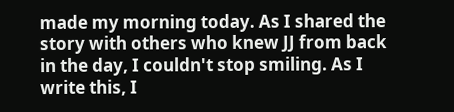made my morning today. As I shared the story with others who knew JJ from back in the day, I couldn't stop smiling. As I write this, I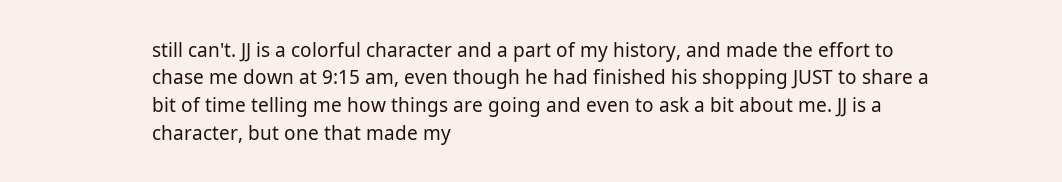still can't. JJ is a colorful character and a part of my history, and made the effort to chase me down at 9:15 am, even though he had finished his shopping JUST to share a bit of time telling me how things are going and even to ask a bit about me. JJ is a character, but one that made my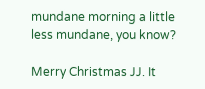mundane morning a little less mundane, you know?

Merry Christmas JJ. It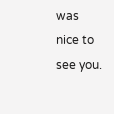was nice to see you.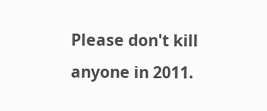Please don't kill anyone in 2011.